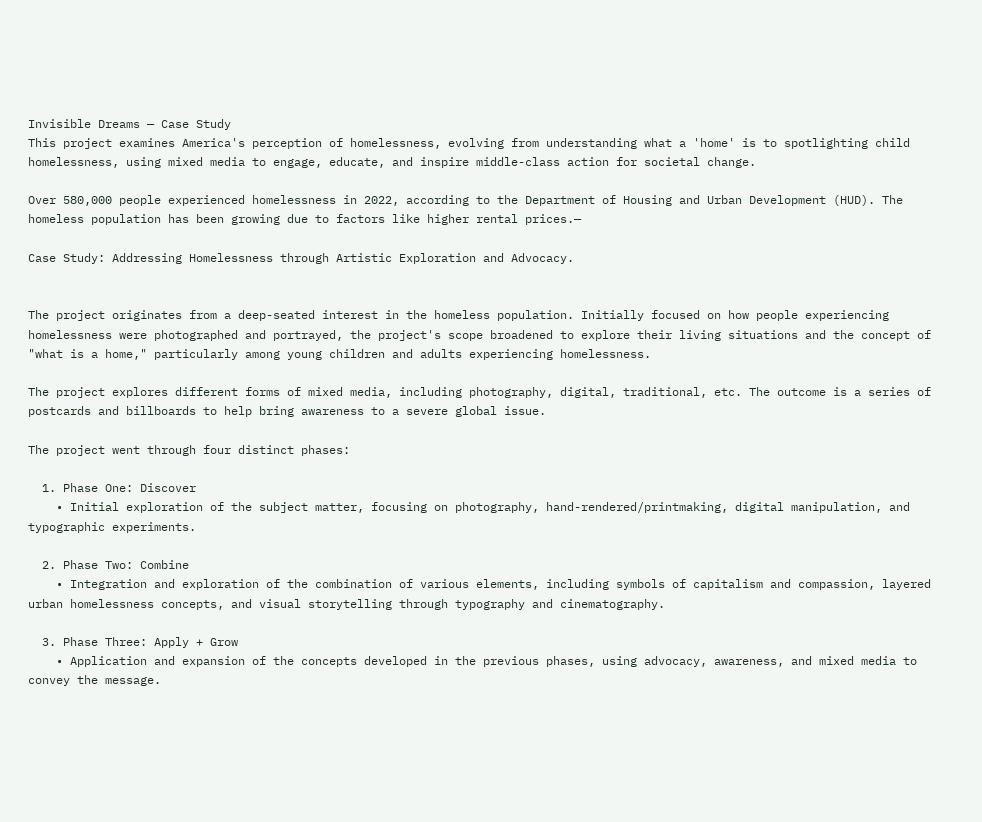Invisible Dreams — Case Study
This project examines America's perception of homelessness, evolving from understanding what a 'home' is to spotlighting child homelessness, using mixed media to engage, educate, and inspire middle-class action for societal change.

Over 580,000 people experienced homelessness in 2022, according to the Department of Housing and Urban Development (HUD). The homeless population has been growing due to factors like higher rental prices.—

Case Study: Addressing Homelessness through Artistic Exploration and Advocacy.


The project originates from a deep-seated interest in the homeless population. Initially focused on how people experiencing homelessness were photographed and portrayed, the project's scope broadened to explore their living situations and the concept of "what is a home," particularly among young children and adults experiencing homelessness.

The project explores different forms of mixed media, including photography, digital, traditional, etc. The outcome is a series of postcards and billboards to help bring awareness to a severe global issue.

The project went through four distinct phases:

  1. Phase One: Discover
    • Initial exploration of the subject matter, focusing on photography, hand-rendered/printmaking, digital manipulation, and typographic experiments.

  2. Phase Two: Combine
    • Integration and exploration of the combination of various elements, including symbols of capitalism and compassion, layered urban homelessness concepts, and visual storytelling through typography and cinematography.

  3. Phase Three: Apply + Grow
    • Application and expansion of the concepts developed in the previous phases, using advocacy, awareness, and mixed media to convey the message.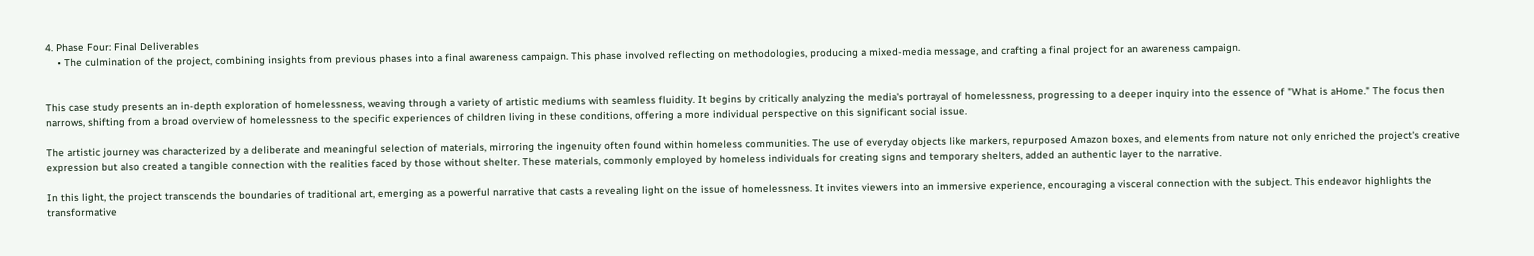4. Phase Four: Final Deliverables
    • The culmination of the project, combining insights from previous phases into a final awareness campaign. This phase involved reflecting on methodologies, producing a mixed-media message, and crafting a final project for an awareness campaign.


This case study presents an in-depth exploration of homelessness, weaving through a variety of artistic mediums with seamless fluidity. It begins by critically analyzing the media's portrayal of homelessness, progressing to a deeper inquiry into the essence of "What is aHome." The focus then narrows, shifting from a broad overview of homelessness to the specific experiences of children living in these conditions, offering a more individual perspective on this significant social issue.

The artistic journey was characterized by a deliberate and meaningful selection of materials, mirroring the ingenuity often found within homeless communities. The use of everyday objects like markers, repurposed Amazon boxes, and elements from nature not only enriched the project's creative expression but also created a tangible connection with the realities faced by those without shelter. These materials, commonly employed by homeless individuals for creating signs and temporary shelters, added an authentic layer to the narrative.

In this light, the project transcends the boundaries of traditional art, emerging as a powerful narrative that casts a revealing light on the issue of homelessness. It invites viewers into an immersive experience, encouraging a visceral connection with the subject. This endeavor highlights the transformative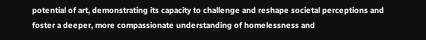potential of art, demonstrating its capacity to challenge and reshape societal perceptions and foster a deeper, more compassionate understanding of homelessness and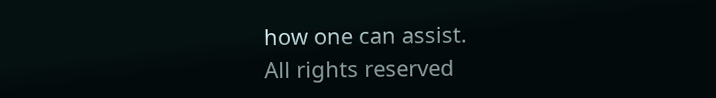how one can assist.
All rights reserved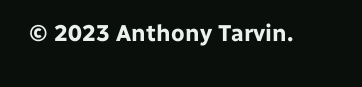© 2023 Anthony Tarvin.